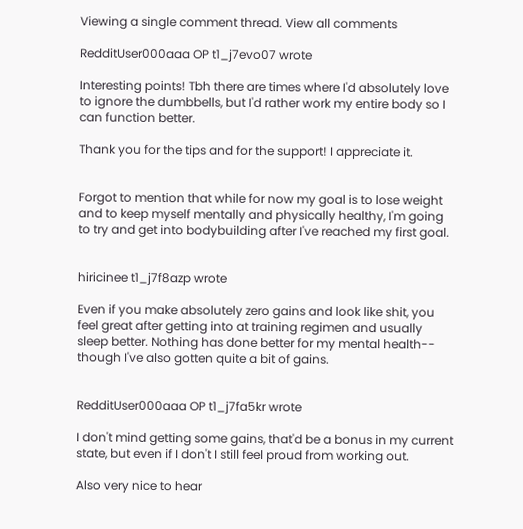Viewing a single comment thread. View all comments

RedditUser000aaa OP t1_j7evo07 wrote

Interesting points! Tbh there are times where I'd absolutely love to ignore the dumbbells, but I'd rather work my entire body so I can function better.

Thank you for the tips and for the support! I appreciate it.


Forgot to mention that while for now my goal is to lose weight and to keep myself mentally and physically healthy, I'm going to try and get into bodybuilding after I've reached my first goal.


hiricinee t1_j7f8azp wrote

Even if you make absolutely zero gains and look like shit, you feel great after getting into at training regimen and usually sleep better. Nothing has done better for my mental health-- though I've also gotten quite a bit of gains.


RedditUser000aaa OP t1_j7fa5kr wrote

I don't mind getting some gains, that'd be a bonus in my current state, but even if I don't I still feel proud from working out.

Also very nice to hear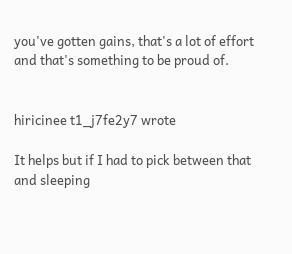you've gotten gains, that's a lot of effort and that's something to be proud of.


hiricinee t1_j7fe2y7 wrote

It helps but if I had to pick between that and sleeping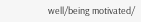well/being motivated/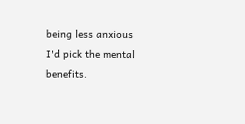being less anxious I'd pick the mental benefits.